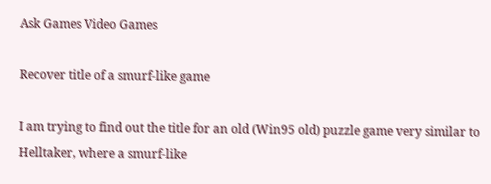Ask Games Video Games

Recover title of a smurf-like game

I am trying to find out the title for an old (Win95 old) puzzle game very similar to Helltaker, where a smurf-like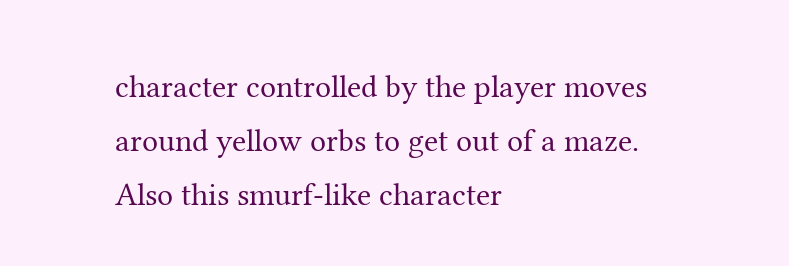character controlled by the player moves around yellow orbs to get out of a maze. Also this smurf-like character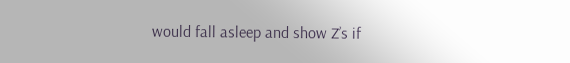would fall asleep and show Z’s if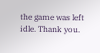the game was left idle. Thank you.